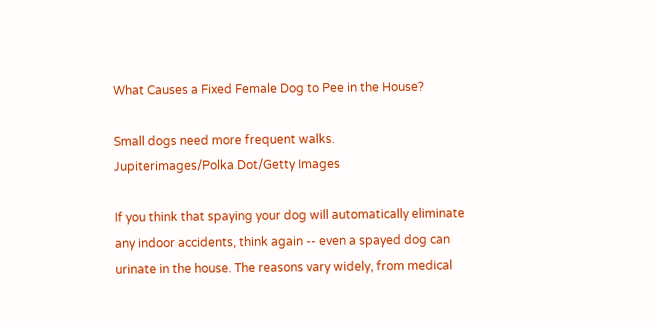What Causes a Fixed Female Dog to Pee in the House?

Small dogs need more frequent walks.
Jupiterimages/Polka Dot/Getty Images

If you think that spaying your dog will automatically eliminate any indoor accidents, think again -- even a spayed dog can urinate in the house. The reasons vary widely, from medical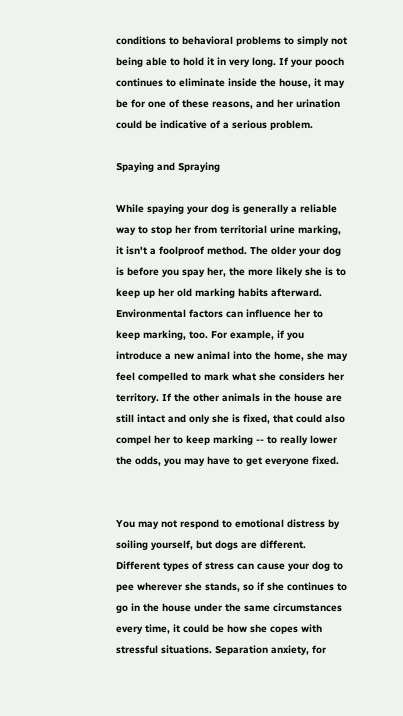conditions to behavioral problems to simply not being able to hold it in very long. If your pooch continues to eliminate inside the house, it may be for one of these reasons, and her urination could be indicative of a serious problem.

Spaying and Spraying

While spaying your dog is generally a reliable way to stop her from territorial urine marking, it isn't a foolproof method. The older your dog is before you spay her, the more likely she is to keep up her old marking habits afterward. Environmental factors can influence her to keep marking, too. For example, if you introduce a new animal into the home, she may feel compelled to mark what she considers her territory. If the other animals in the house are still intact and only she is fixed, that could also compel her to keep marking -- to really lower the odds, you may have to get everyone fixed.


You may not respond to emotional distress by soiling yourself, but dogs are different. Different types of stress can cause your dog to pee wherever she stands, so if she continues to go in the house under the same circumstances every time, it could be how she copes with stressful situations. Separation anxiety, for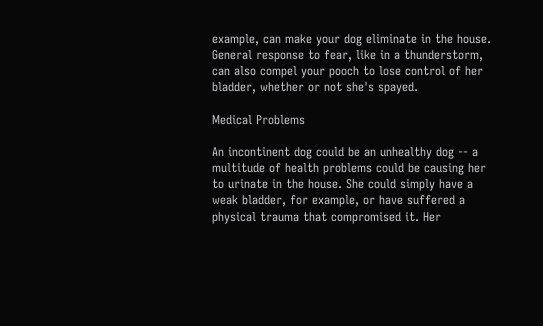example, can make your dog eliminate in the house. General response to fear, like in a thunderstorm, can also compel your pooch to lose control of her bladder, whether or not she's spayed.

Medical Problems

An incontinent dog could be an unhealthy dog -- a multitude of health problems could be causing her to urinate in the house. She could simply have a weak bladder, for example, or have suffered a physical trauma that compromised it. Her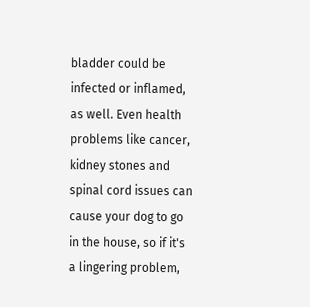bladder could be infected or inflamed, as well. Even health problems like cancer, kidney stones and spinal cord issues can cause your dog to go in the house, so if it's a lingering problem,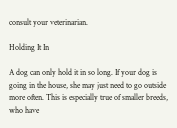consult your veterinarian.

Holding It In

A dog can only hold it in so long. If your dog is going in the house, she may just need to go outside more often. This is especially true of smaller breeds, who have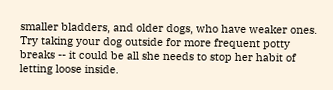smaller bladders, and older dogs, who have weaker ones. Try taking your dog outside for more frequent potty breaks -- it could be all she needs to stop her habit of letting loose inside.